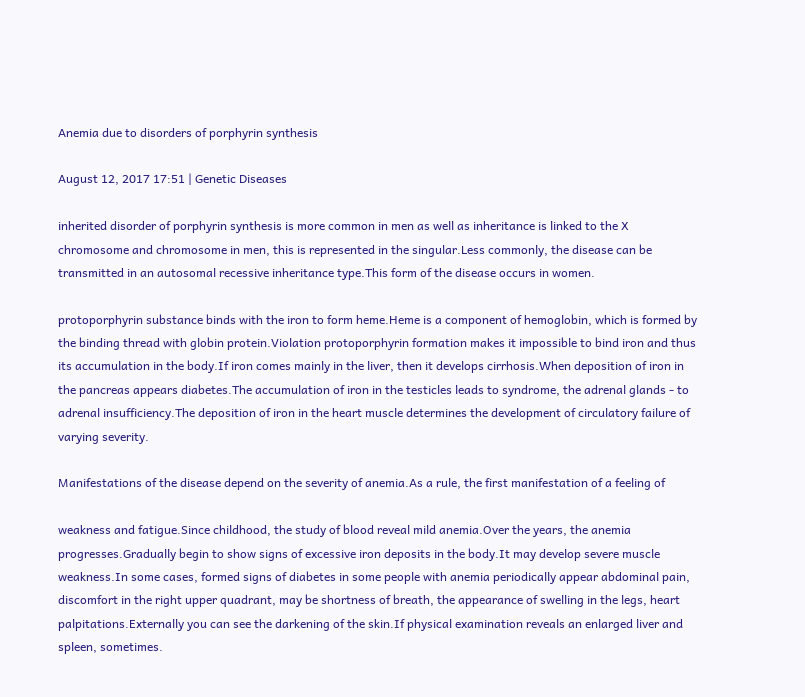Anemia due to disorders of porphyrin synthesis

August 12, 2017 17:51 | Genetic Diseases

inherited disorder of porphyrin synthesis is more common in men as well as inheritance is linked to the X chromosome and chromosome in men, this is represented in the singular.Less commonly, the disease can be transmitted in an autosomal recessive inheritance type.This form of the disease occurs in women.

protoporphyrin substance binds with the iron to form heme.Heme is a component of hemoglobin, which is formed by the binding thread with globin protein.Violation protoporphyrin formation makes it impossible to bind iron and thus its accumulation in the body.If iron comes mainly in the liver, then it develops cirrhosis.When deposition of iron in the pancreas appears diabetes.The accumulation of iron in the testicles leads to syndrome, the adrenal glands - to adrenal insufficiency.The deposition of iron in the heart muscle determines the development of circulatory failure of varying severity.

Manifestations of the disease depend on the severity of anemia.As a rule, the first manifestation of a feeling of

weakness and fatigue.Since childhood, the study of blood reveal mild anemia.Over the years, the anemia progresses.Gradually begin to show signs of excessive iron deposits in the body.It may develop severe muscle weakness.In some cases, formed signs of diabetes in some people with anemia periodically appear abdominal pain, discomfort in the right upper quadrant, may be shortness of breath, the appearance of swelling in the legs, heart palpitations.Externally you can see the darkening of the skin.If physical examination reveals an enlarged liver and spleen, sometimes.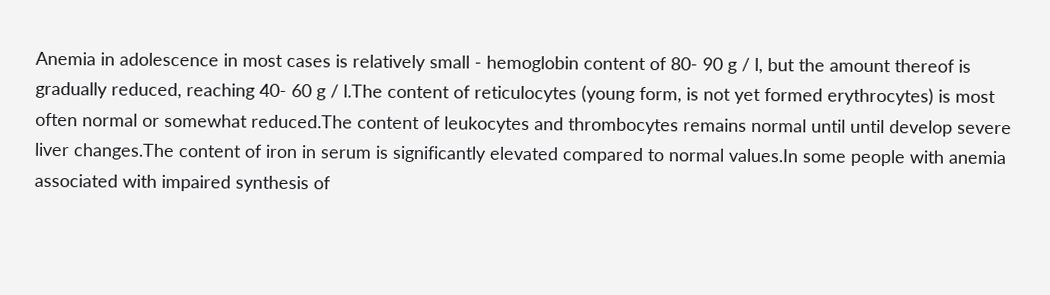Anemia in adolescence in most cases is relatively small - hemoglobin content of 80- 90 g / l, but the amount thereof is gradually reduced, reaching 40- 60 g / l.The content of reticulocytes (young form, is not yet formed erythrocytes) is most often normal or somewhat reduced.The content of leukocytes and thrombocytes remains normal until until develop severe liver changes.The content of iron in serum is significantly elevated compared to normal values.In some people with anemia associated with impaired synthesis of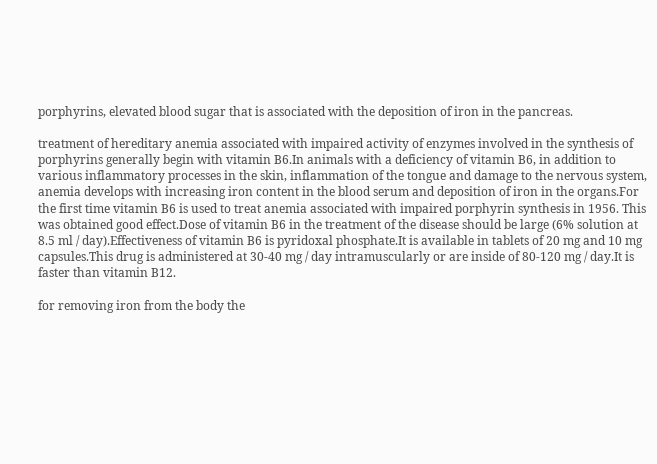porphyrins, elevated blood sugar that is associated with the deposition of iron in the pancreas.

treatment of hereditary anemia associated with impaired activity of enzymes involved in the synthesis of porphyrins generally begin with vitamin B6.In animals with a deficiency of vitamin B6, in addition to various inflammatory processes in the skin, inflammation of the tongue and damage to the nervous system, anemia develops with increasing iron content in the blood serum and deposition of iron in the organs.For the first time vitamin B6 is used to treat anemia associated with impaired porphyrin synthesis in 1956. This was obtained good effect.Dose of vitamin B6 in the treatment of the disease should be large (6% solution at 8.5 ml / day).Effectiveness of vitamin B6 is pyridoxal phosphate.It is available in tablets of 20 mg and 10 mg capsules.This drug is administered at 30-40 mg / day intramuscularly or are inside of 80-120 mg / day.It is faster than vitamin B12.

for removing iron from the body the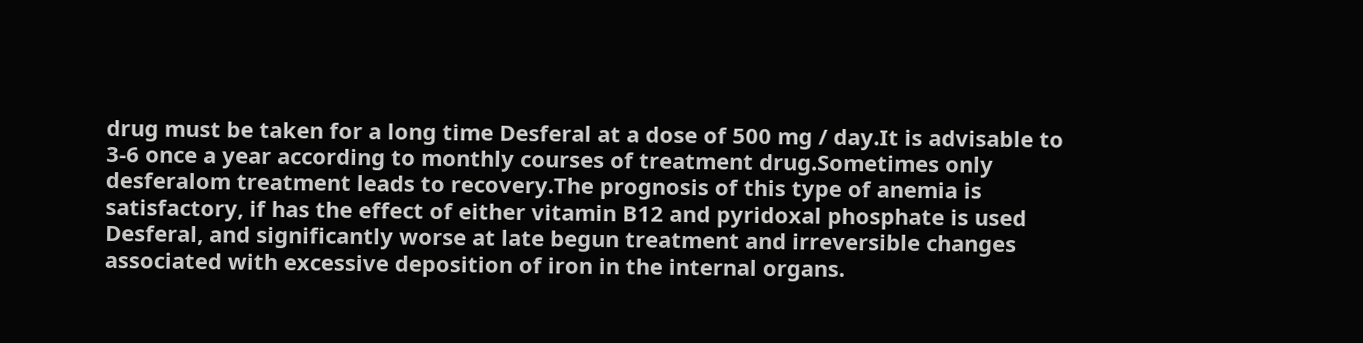drug must be taken for a long time Desferal at a dose of 500 mg / day.It is advisable to 3-6 once a year according to monthly courses of treatment drug.Sometimes only desferalom treatment leads to recovery.The prognosis of this type of anemia is satisfactory, if has the effect of either vitamin B12 and pyridoxal phosphate is used Desferal, and significantly worse at late begun treatment and irreversible changes associated with excessive deposition of iron in the internal organs.